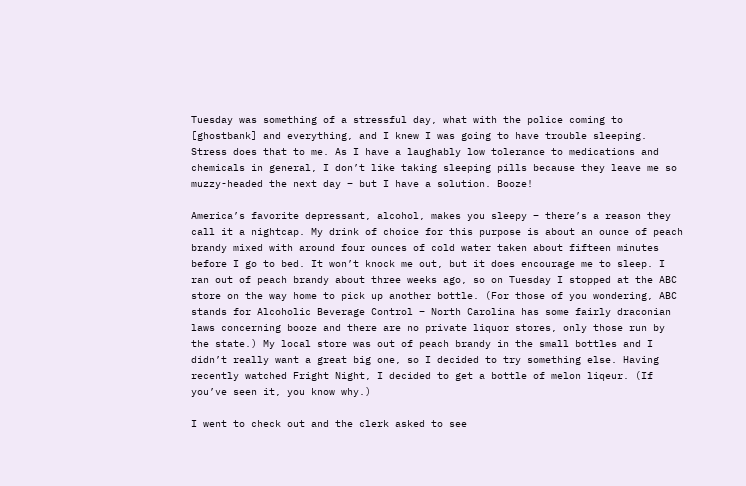Tuesday was something of a stressful day, what with the police coming to [ghostbank] and everything, and I knew I was going to have trouble sleeping. Stress does that to me. As I have a laughably low tolerance to medications and chemicals in general, I don’t like taking sleeping pills because they leave me so muzzy-headed the next day – but I have a solution. Booze!

America’s favorite depressant, alcohol, makes you sleepy – there’s a reason they call it a nightcap. My drink of choice for this purpose is about an ounce of peach brandy mixed with around four ounces of cold water taken about fifteen minutes before I go to bed. It won’t knock me out, but it does encourage me to sleep. I ran out of peach brandy about three weeks ago, so on Tuesday I stopped at the ABC store on the way home to pick up another bottle. (For those of you wondering, ABC stands for Alcoholic Beverage Control – North Carolina has some fairly draconian laws concerning booze and there are no private liquor stores, only those run by the state.) My local store was out of peach brandy in the small bottles and I didn’t really want a great big one, so I decided to try something else. Having recently watched Fright Night, I decided to get a bottle of melon liqeur. (If you’ve seen it, you know why.)

I went to check out and the clerk asked to see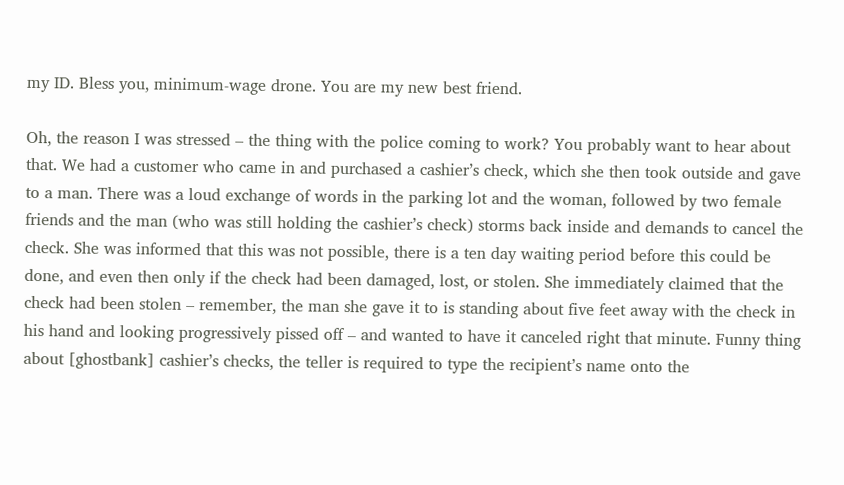my ID. Bless you, minimum-wage drone. You are my new best friend.

Oh, the reason I was stressed – the thing with the police coming to work? You probably want to hear about that. We had a customer who came in and purchased a cashier’s check, which she then took outside and gave to a man. There was a loud exchange of words in the parking lot and the woman, followed by two female friends and the man (who was still holding the cashier’s check) storms back inside and demands to cancel the check. She was informed that this was not possible, there is a ten day waiting period before this could be done, and even then only if the check had been damaged, lost, or stolen. She immediately claimed that the check had been stolen – remember, the man she gave it to is standing about five feet away with the check in his hand and looking progressively pissed off – and wanted to have it canceled right that minute. Funny thing about [ghostbank] cashier’s checks, the teller is required to type the recipient’s name onto the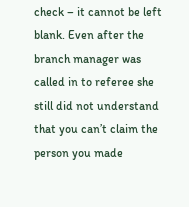check – it cannot be left blank. Even after the branch manager was called in to referee she still did not understand that you can’t claim the person you made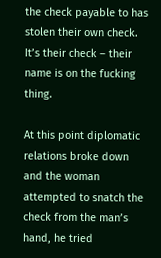the check payable to has stolen their own check. It’s their check – their name is on the fucking thing.

At this point diplomatic relations broke down and the woman attempted to snatch the check from the man’s hand, he tried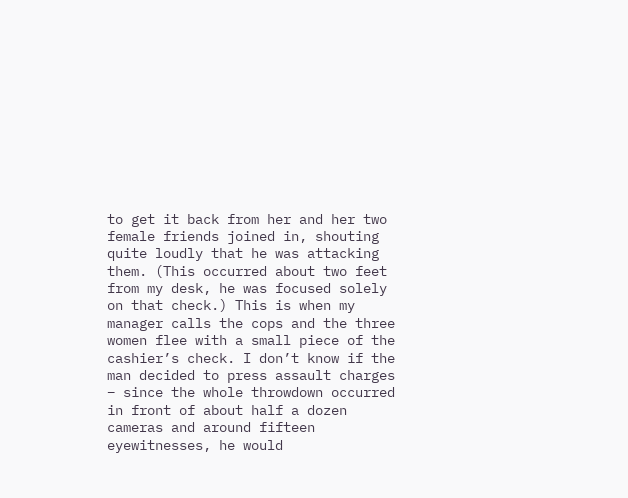to get it back from her and her two female friends joined in, shouting quite loudly that he was attacking them. (This occurred about two feet from my desk, he was focused solely on that check.) This is when my manager calls the cops and the three women flee with a small piece of the cashier’s check. I don’t know if the man decided to press assault charges – since the whole throwdown occurred in front of about half a dozen cameras and around fifteen eyewitnesses, he would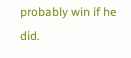probably win if he did.